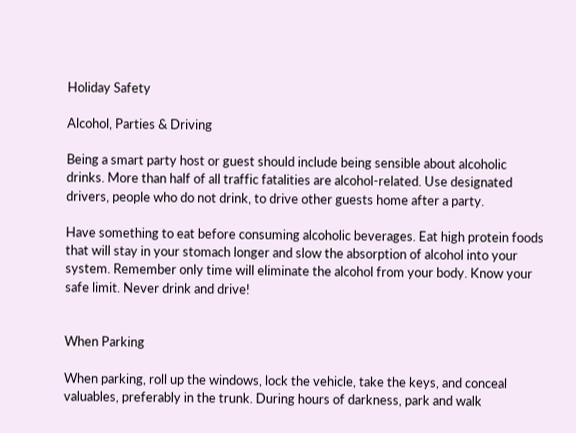Holiday Safety

Alcohol, Parties & Driving

Being a smart party host or guest should include being sensible about alcoholic drinks. More than half of all traffic fatalities are alcohol-related. Use designated drivers, people who do not drink, to drive other guests home after a party.

Have something to eat before consuming alcoholic beverages. Eat high protein foods that will stay in your stomach longer and slow the absorption of alcohol into your system. Remember only time will eliminate the alcohol from your body. Know your safe limit. Never drink and drive!


When Parking

When parking, roll up the windows, lock the vehicle, take the keys, and conceal valuables, preferably in the trunk. During hours of darkness, park and walk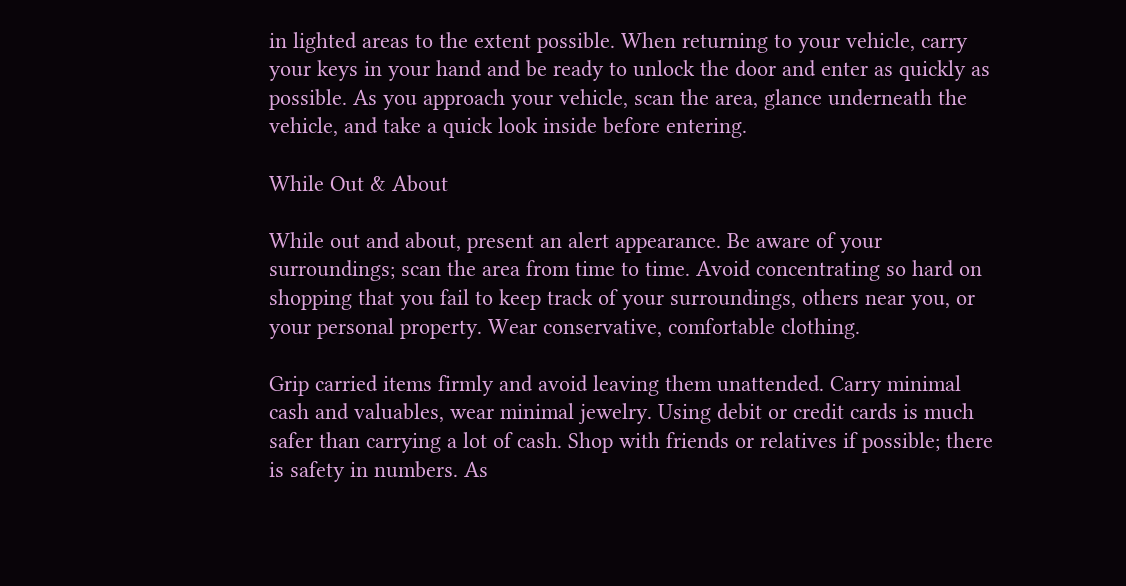in lighted areas to the extent possible. When returning to your vehicle, carry your keys in your hand and be ready to unlock the door and enter as quickly as possible. As you approach your vehicle, scan the area, glance underneath the vehicle, and take a quick look inside before entering.

While Out & About

While out and about, present an alert appearance. Be aware of your surroundings; scan the area from time to time. Avoid concentrating so hard on shopping that you fail to keep track of your surroundings, others near you, or your personal property. Wear conservative, comfortable clothing.

Grip carried items firmly and avoid leaving them unattended. Carry minimal cash and valuables, wear minimal jewelry. Using debit or credit cards is much safer than carrying a lot of cash. Shop with friends or relatives if possible; there is safety in numbers. As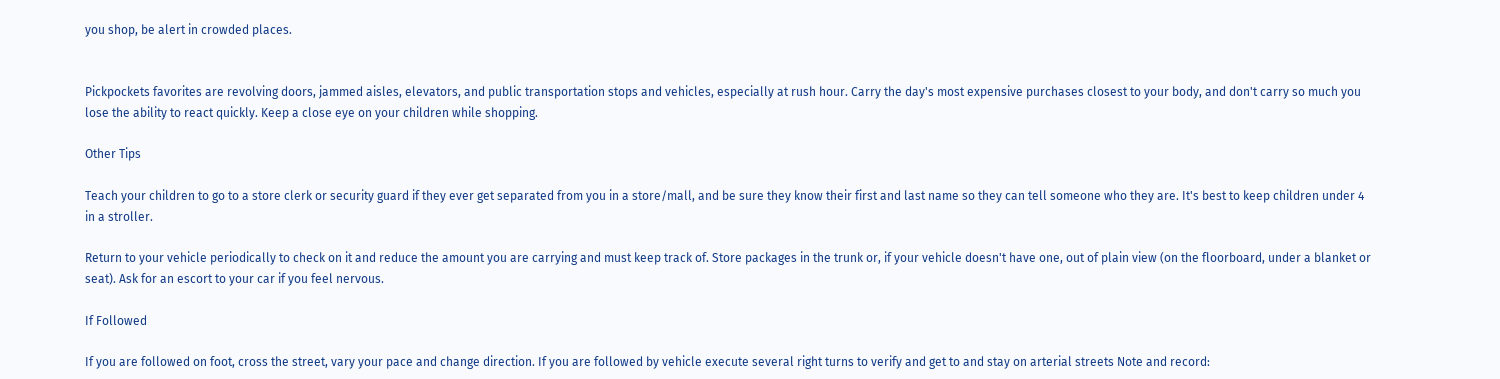you shop, be alert in crowded places.


Pickpockets favorites are revolving doors, jammed aisles, elevators, and public transportation stops and vehicles, especially at rush hour. Carry the day's most expensive purchases closest to your body, and don't carry so much you lose the ability to react quickly. Keep a close eye on your children while shopping.

Other Tips

Teach your children to go to a store clerk or security guard if they ever get separated from you in a store/mall, and be sure they know their first and last name so they can tell someone who they are. It's best to keep children under 4 in a stroller.

Return to your vehicle periodically to check on it and reduce the amount you are carrying and must keep track of. Store packages in the trunk or, if your vehicle doesn't have one, out of plain view (on the floorboard, under a blanket or seat). Ask for an escort to your car if you feel nervous.

If Followed

If you are followed on foot, cross the street, vary your pace and change direction. If you are followed by vehicle execute several right turns to verify and get to and stay on arterial streets Note and record: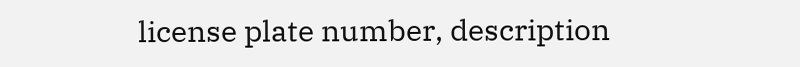license plate number, description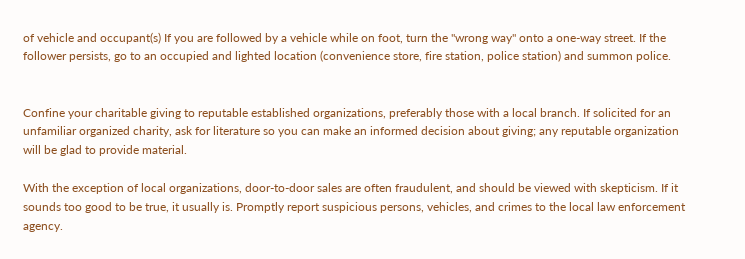of vehicle and occupant(s) If you are followed by a vehicle while on foot, turn the "wrong way" onto a one-way street. If the follower persists, go to an occupied and lighted location (convenience store, fire station, police station) and summon police.


Confine your charitable giving to reputable established organizations, preferably those with a local branch. If solicited for an unfamiliar organized charity, ask for literature so you can make an informed decision about giving; any reputable organization will be glad to provide material.

With the exception of local organizations, door-to-door sales are often fraudulent, and should be viewed with skepticism. If it sounds too good to be true, it usually is. Promptly report suspicious persons, vehicles, and crimes to the local law enforcement agency.